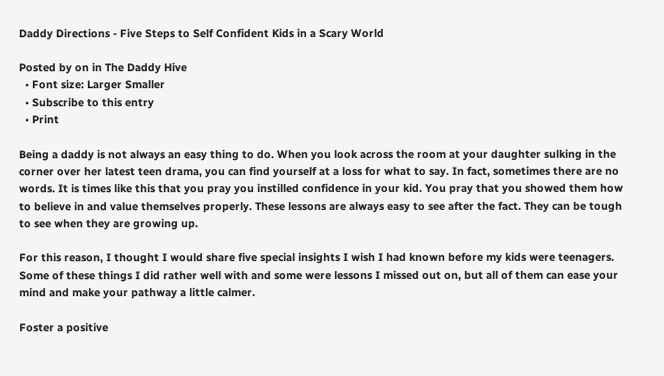Daddy Directions - Five Steps to Self Confident Kids in a Scary World

Posted by on in The Daddy Hive
  • Font size: Larger Smaller
  • Subscribe to this entry
  • Print

Being a daddy is not always an easy thing to do. When you look across the room at your daughter sulking in the corner over her latest teen drama, you can find yourself at a loss for what to say. In fact, sometimes there are no words. It is times like this that you pray you instilled confidence in your kid. You pray that you showed them how to believe in and value themselves properly. These lessons are always easy to see after the fact. They can be tough to see when they are growing up.

For this reason, I thought I would share five special insights I wish I had known before my kids were teenagers. Some of these things I did rather well with and some were lessons I missed out on, but all of them can ease your mind and make your pathway a little calmer.

Foster a positive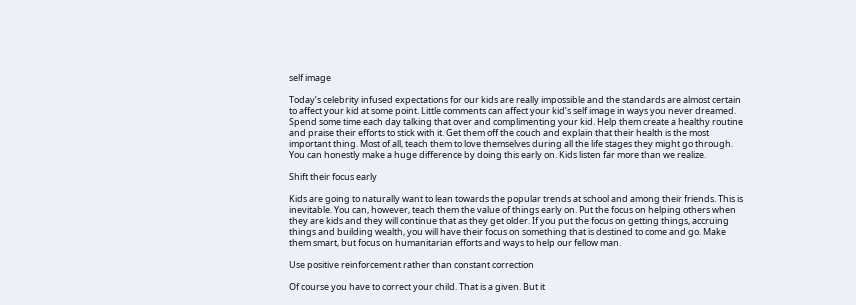self image

Today’s celebrity infused expectations for our kids are really impossible and the standards are almost certain to affect your kid at some point. Little comments can affect your kid’s self image in ways you never dreamed. Spend some time each day talking that over and complimenting your kid. Help them create a healthy routine and praise their efforts to stick with it. Get them off the couch and explain that their health is the most important thing. Most of all, teach them to love themselves during all the life stages they might go through. You can honestly make a huge difference by doing this early on. Kids listen far more than we realize.

Shift their focus early

Kids are going to naturally want to lean towards the popular trends at school and among their friends. This is inevitable. You can, however, teach them the value of things early on. Put the focus on helping others when they are kids and they will continue that as they get older. If you put the focus on getting things, accruing things and building wealth, you will have their focus on something that is destined to come and go. Make them smart, but focus on humanitarian efforts and ways to help our fellow man.

Use positive reinforcement rather than constant correction

Of course you have to correct your child. That is a given. But it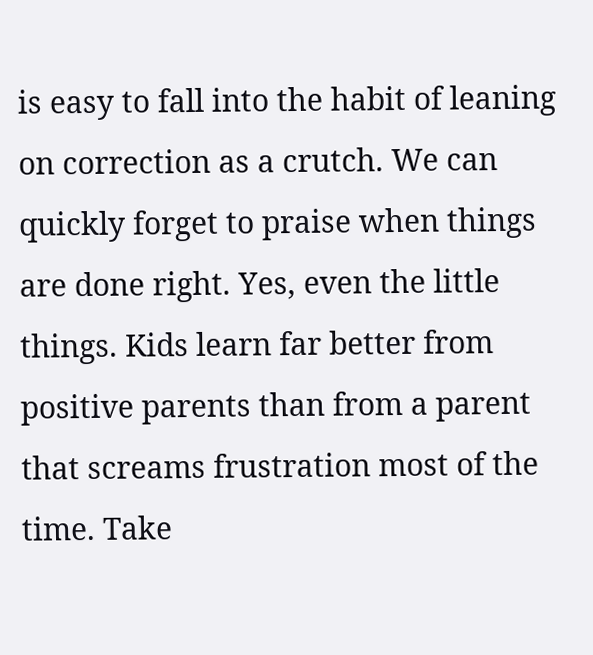is easy to fall into the habit of leaning on correction as a crutch. We can quickly forget to praise when things are done right. Yes, even the little things. Kids learn far better from positive parents than from a parent that screams frustration most of the time. Take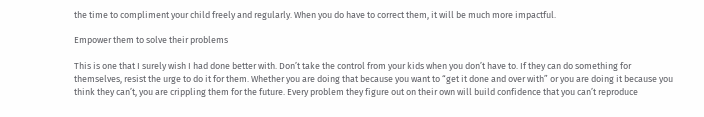the time to compliment your child freely and regularly. When you do have to correct them, it will be much more impactful.

Empower them to solve their problems

This is one that I surely wish I had done better with. Don’t take the control from your kids when you don’t have to. If they can do something for themselves, resist the urge to do it for them. Whether you are doing that because you want to “get it done and over with” or you are doing it because you think they can’t, you are crippling them for the future. Every problem they figure out on their own will build confidence that you can’t reproduce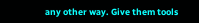any other way. Give them tools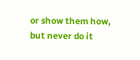or show them how, but never do it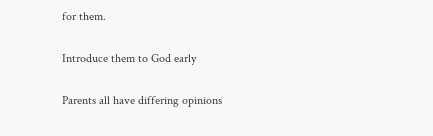for them.

Introduce them to God early

Parents all have differing opinions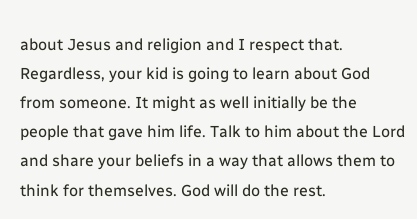about Jesus and religion and I respect that. Regardless, your kid is going to learn about God from someone. It might as well initially be the people that gave him life. Talk to him about the Lord and share your beliefs in a way that allows them to think for themselves. God will do the rest.